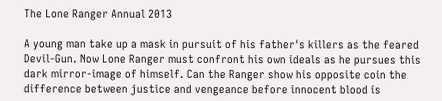The Lone Ranger Annual 2013

A young man take up a mask in pursuit of his father's killers as the feared Devil-Gun. Now Lone Ranger must confront his own ideals as he pursues this dark mirror-image of himself. Can the Ranger show his opposite coin the difference between justice and vengeance before innocent blood is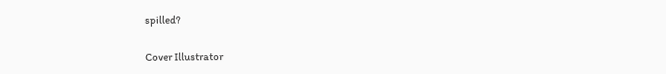spilled?

Cover Illustrator